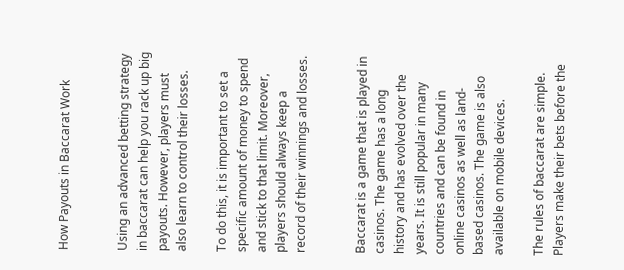How Payouts in Baccarat Work


Using an advanced betting strategy in baccarat can help you rack up big payouts. However, players must also learn to control their losses.

To do this, it is important to set a specific amount of money to spend and stick to that limit. Moreover, players should always keep a record of their winnings and losses.


Baccarat is a game that is played in casinos. The game has a long history and has evolved over the years. It is still popular in many countries and can be found in online casinos as well as land-based casinos. The game is also available on mobile devices.

The rules of baccarat are simple. Players make their bets before the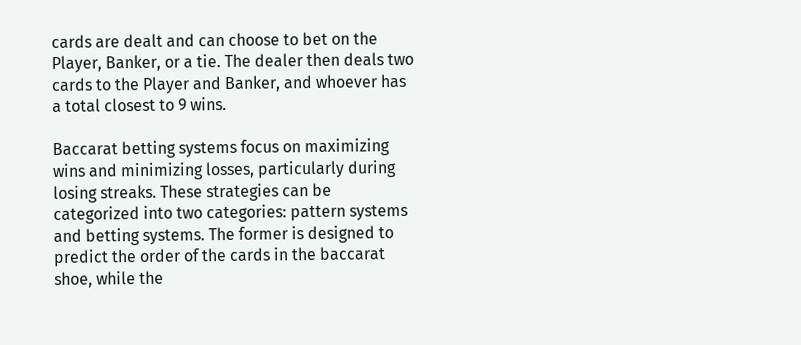cards are dealt and can choose to bet on the Player, Banker, or a tie. The dealer then deals two cards to the Player and Banker, and whoever has a total closest to 9 wins.

Baccarat betting systems focus on maximizing wins and minimizing losses, particularly during losing streaks. These strategies can be categorized into two categories: pattern systems and betting systems. The former is designed to predict the order of the cards in the baccarat shoe, while the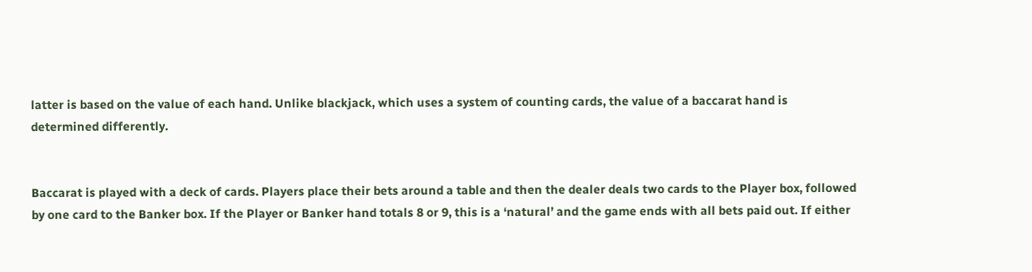latter is based on the value of each hand. Unlike blackjack, which uses a system of counting cards, the value of a baccarat hand is determined differently.


Baccarat is played with a deck of cards. Players place their bets around a table and then the dealer deals two cards to the Player box, followed by one card to the Banker box. If the Player or Banker hand totals 8 or 9, this is a ‘natural’ and the game ends with all bets paid out. If either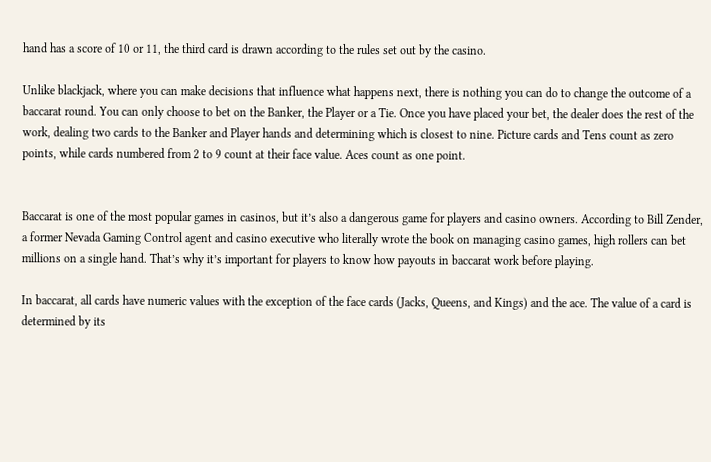hand has a score of 10 or 11, the third card is drawn according to the rules set out by the casino.

Unlike blackjack, where you can make decisions that influence what happens next, there is nothing you can do to change the outcome of a baccarat round. You can only choose to bet on the Banker, the Player or a Tie. Once you have placed your bet, the dealer does the rest of the work, dealing two cards to the Banker and Player hands and determining which is closest to nine. Picture cards and Tens count as zero points, while cards numbered from 2 to 9 count at their face value. Aces count as one point.


Baccarat is one of the most popular games in casinos, but it’s also a dangerous game for players and casino owners. According to Bill Zender, a former Nevada Gaming Control agent and casino executive who literally wrote the book on managing casino games, high rollers can bet millions on a single hand. That’s why it’s important for players to know how payouts in baccarat work before playing.

In baccarat, all cards have numeric values with the exception of the face cards (Jacks, Queens, and Kings) and the ace. The value of a card is determined by its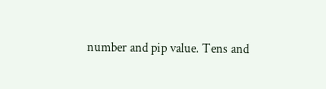number and pip value. Tens and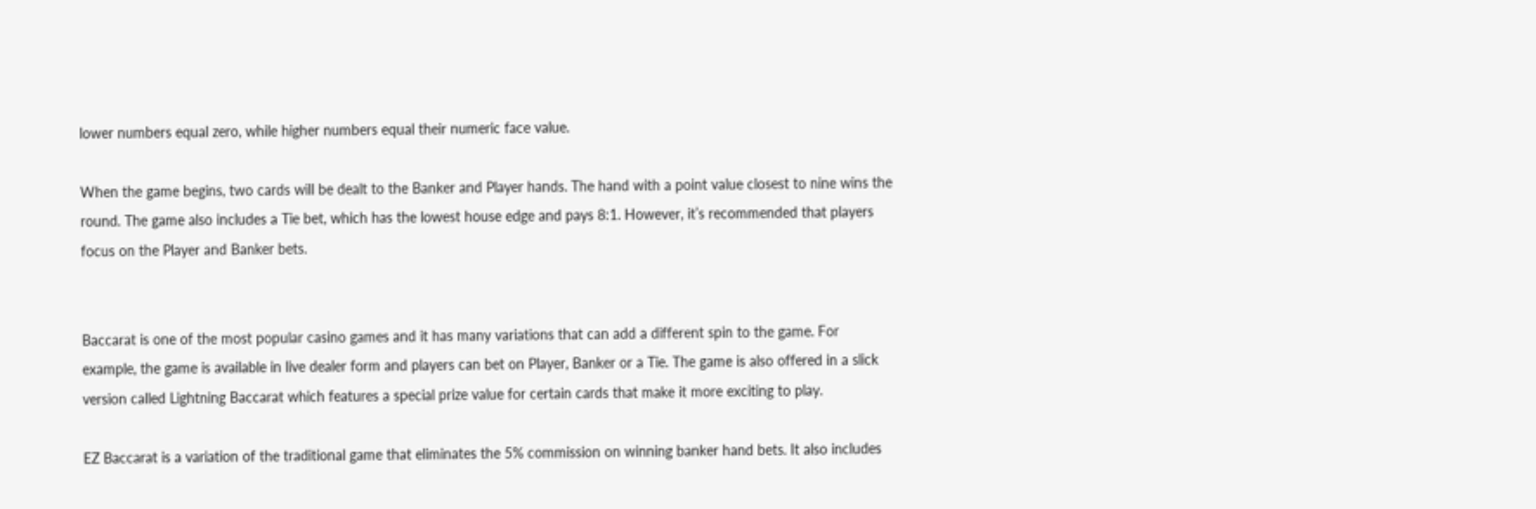lower numbers equal zero, while higher numbers equal their numeric face value.

When the game begins, two cards will be dealt to the Banker and Player hands. The hand with a point value closest to nine wins the round. The game also includes a Tie bet, which has the lowest house edge and pays 8:1. However, it’s recommended that players focus on the Player and Banker bets.


Baccarat is one of the most popular casino games and it has many variations that can add a different spin to the game. For example, the game is available in live dealer form and players can bet on Player, Banker or a Tie. The game is also offered in a slick version called Lightning Baccarat which features a special prize value for certain cards that make it more exciting to play.

EZ Baccarat is a variation of the traditional game that eliminates the 5% commission on winning banker hand bets. It also includes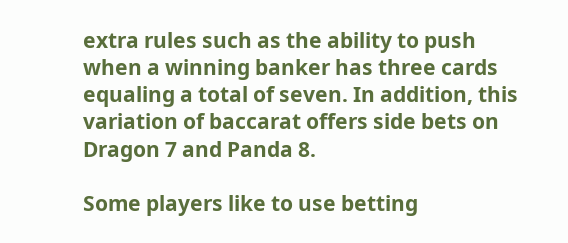extra rules such as the ability to push when a winning banker has three cards equaling a total of seven. In addition, this variation of baccarat offers side bets on Dragon 7 and Panda 8.

Some players like to use betting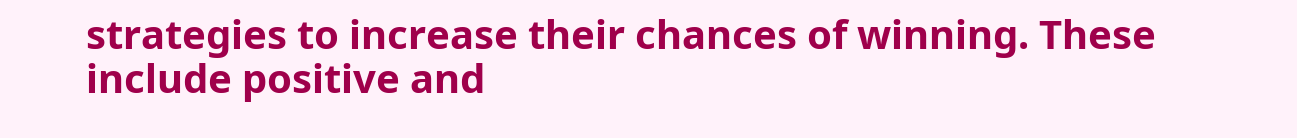strategies to increase their chances of winning. These include positive and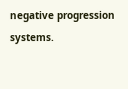negative progression systems.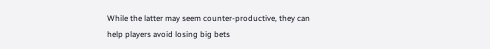While the latter may seem counter-productive, they can help players avoid losing big bets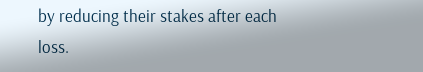by reducing their stakes after each loss.